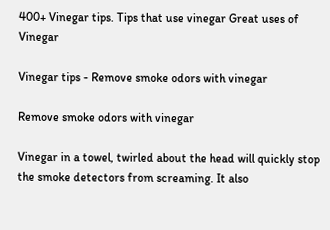400+ Vinegar tips. Tips that use vinegar Great uses of Vinegar

Vinegar tips - Remove smoke odors with vinegar

Remove smoke odors with vinegar

Vinegar in a towel, twirled about the head will quickly stop the smoke detectors from screaming. It also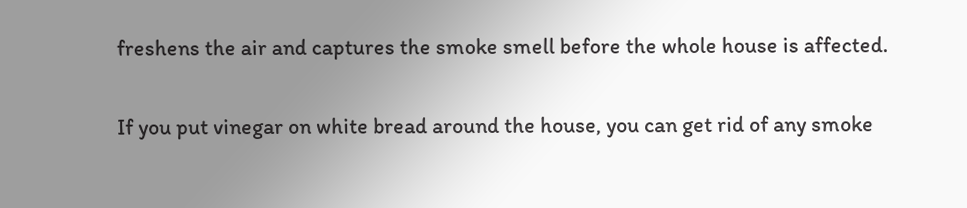freshens the air and captures the smoke smell before the whole house is affected.

If you put vinegar on white bread around the house, you can get rid of any smoke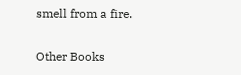smell from a fire.

Other Books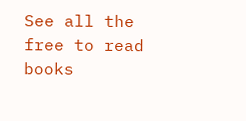See all the free to read books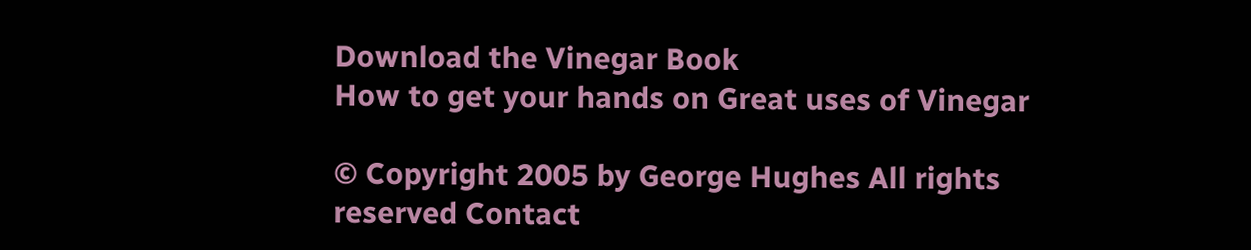Download the Vinegar Book
How to get your hands on Great uses of Vinegar

© Copyright 2005 by George Hughes All rights reserved Contact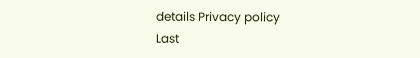details Privacy policy
Last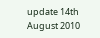update 14th August 2010